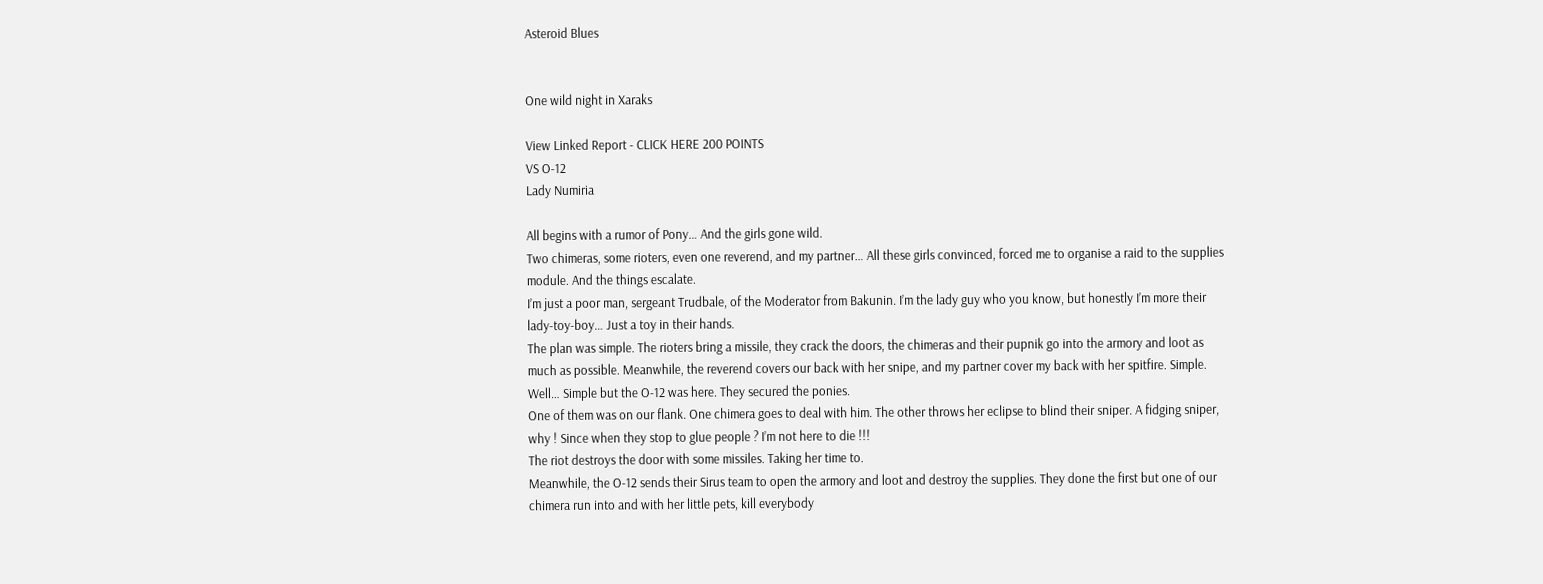Asteroid Blues


One wild night in Xaraks

View Linked Report - CLICK HERE 200 POINTS
VS O-12
Lady Numiria

All begins with a rumor of Pony… And the girls gone wild.
Two chimeras, some rioters, even one reverend, and my partner… All these girls convinced, forced me to organise a raid to the supplies module. And the things escalate.
I’m just a poor man, sergeant Trudbale, of the Moderator from Bakunin. I’m the lady guy who you know, but honestly I’m more their lady-toy-boy… Just a toy in their hands.
The plan was simple. The rioters bring a missile, they crack the doors, the chimeras and their pupnik go into the armory and loot as much as possible. Meanwhile, the reverend covers our back with her snipe, and my partner cover my back with her spitfire. Simple.
Well… Simple but the O-12 was here. They secured the ponies.
One of them was on our flank. One chimera goes to deal with him. The other throws her eclipse to blind their sniper. A fidging sniper, why ! Since when they stop to glue people ? I’m not here to die !!!
The riot destroys the door with some missiles. Taking her time to.
Meanwhile, the O-12 sends their Sirus team to open the armory and loot and destroy the supplies. They done the first but one of our chimera run into and with her little pets, kill everybody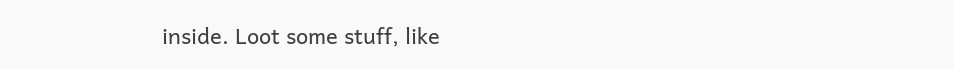inside. Loot some stuff, like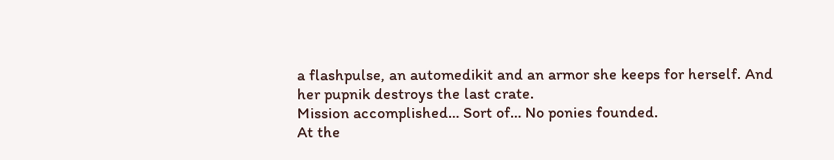a flashpulse, an automedikit and an armor she keeps for herself. And her pupnik destroys the last crate.
Mission accomplished… Sort of… No ponies founded.
At the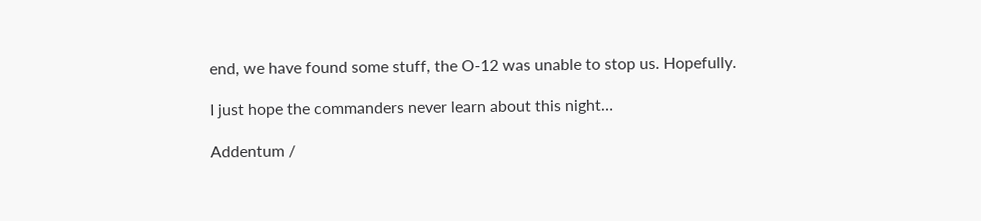end, we have found some stuff, the O-12 was unable to stop us. Hopefully.

I just hope the commanders never learn about this night…

Addentum /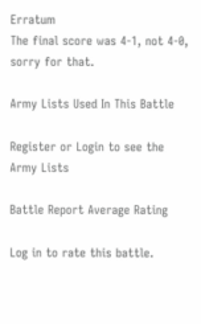Erratum
The final score was 4-1, not 4-0, sorry for that.

Army Lists Used In This Battle

Register or Login to see the Army Lists

Battle Report Average Rating

Log in to rate this battle.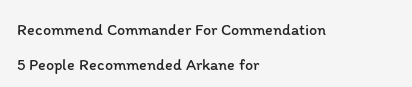Recommend Commander For Commendation

5 People Recommended Arkane for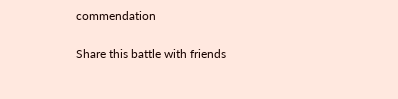commendation

Share this battle with friends